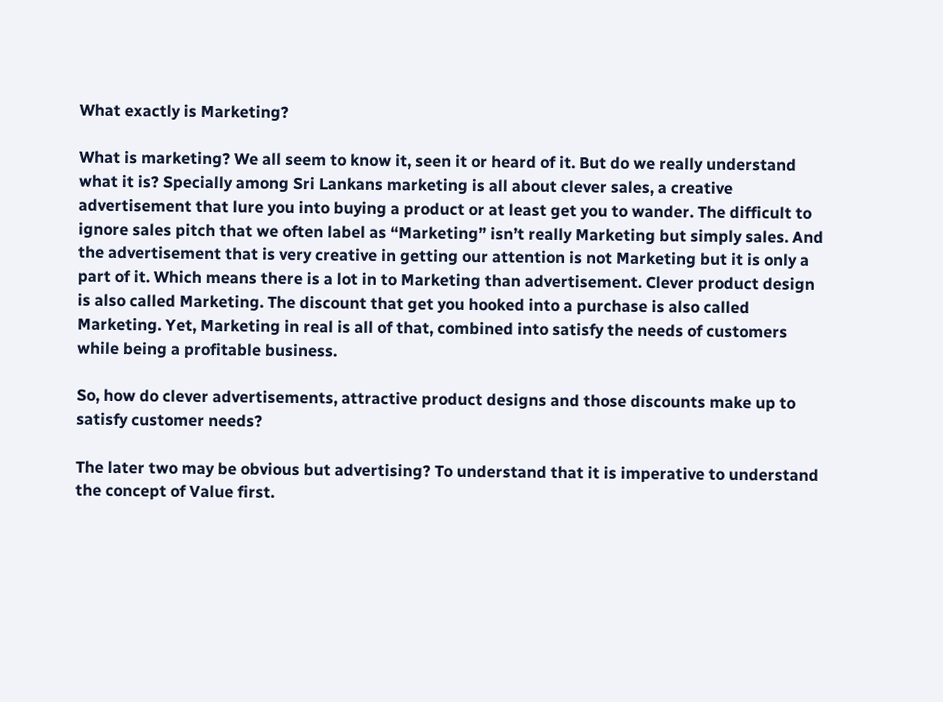What exactly is Marketing?

What is marketing? We all seem to know it, seen it or heard of it. But do we really understand what it is? Specially among Sri Lankans marketing is all about clever sales, a creative advertisement that lure you into buying a product or at least get you to wander. The difficult to ignore sales pitch that we often label as “Marketing” isn’t really Marketing but simply sales. And the advertisement that is very creative in getting our attention is not Marketing but it is only a part of it. Which means there is a lot in to Marketing than advertisement. Clever product design is also called Marketing. The discount that get you hooked into a purchase is also called Marketing. Yet, Marketing in real is all of that, combined into satisfy the needs of customers while being a profitable business.

So, how do clever advertisements, attractive product designs and those discounts make up to satisfy customer needs?

The later two may be obvious but advertising? To understand that it is imperative to understand the concept of Value first.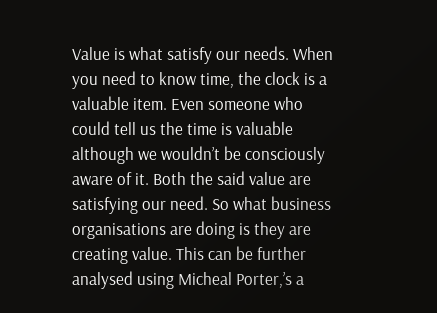Value is what satisfy our needs. When you need to know time, the clock is a valuable item. Even someone who could tell us the time is valuable although we wouldn’t be consciously aware of it. Both the said value are satisfying our need. So what business organisations are doing is they are creating value. This can be further analysed using Micheal Porter,’s a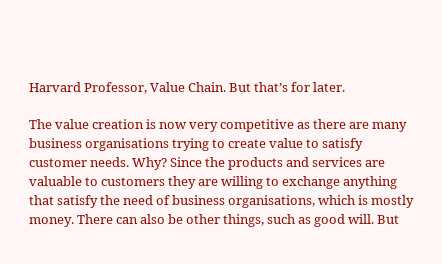Harvard Professor, Value Chain. But that’s for later.

The value creation is now very competitive as there are many business organisations trying to create value to satisfy customer needs. Why? Since the products and services are valuable to customers they are willing to exchange anything that satisfy the need of business organisations, which is mostly money. There can also be other things, such as good will. But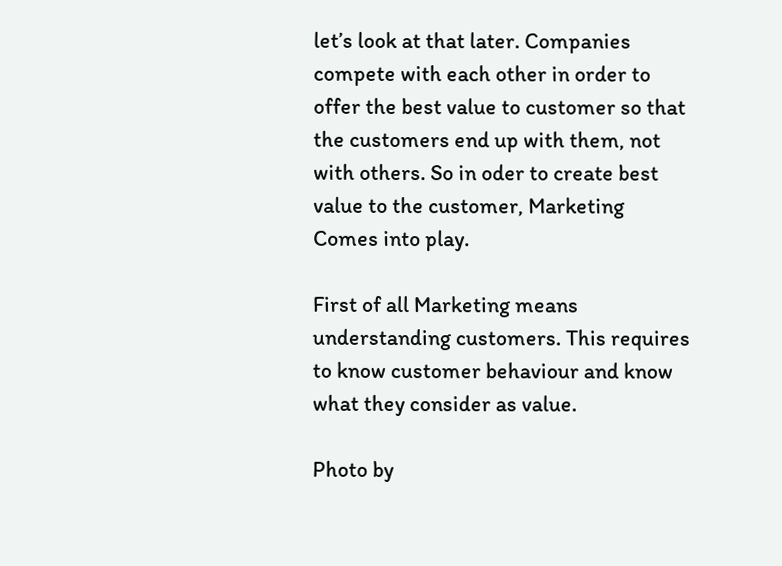let’s look at that later. Companies compete with each other in order to offer the best value to customer so that the customers end up with them, not with others. So in oder to create best value to the customer, Marketing Comes into play.

First of all Marketing means understanding customers. This requires to know customer behaviour and know what they consider as value.

Photo by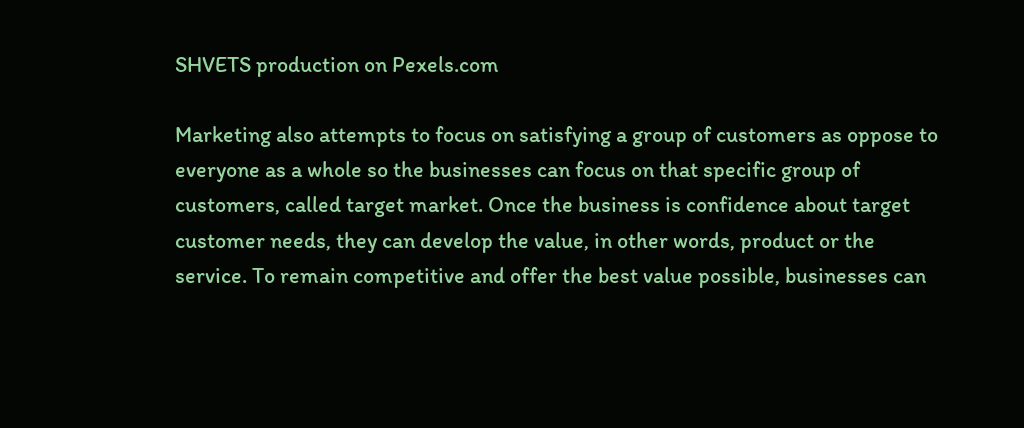SHVETS production on Pexels.com

Marketing also attempts to focus on satisfying a group of customers as oppose to everyone as a whole so the businesses can focus on that specific group of customers, called target market. Once the business is confidence about target customer needs, they can develop the value, in other words, product or the service. To remain competitive and offer the best value possible, businesses can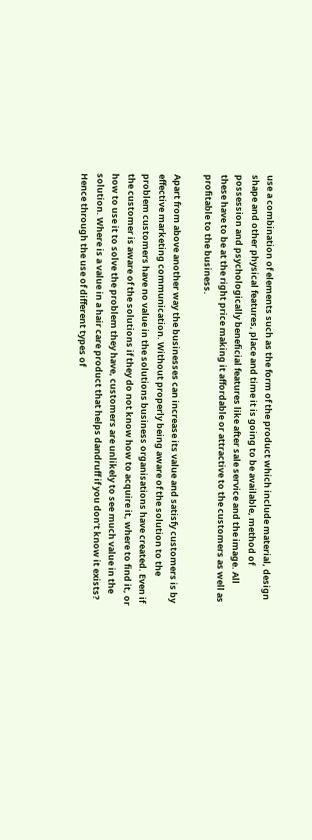use a combination of elements such as the form of the product which include material, design shape and other physical features, place and time it is going to be available, method of possession and psychologically beneficial features like after sale service and the image. All these have to be at the right price making it affordable or attractive to the customers as well as profitable to the business.

Apart from above another way the businesses can increase its value and satisfy customers is by effective marketing communication. Without properly being aware of the solution to the problem customers have no value in the solutions business organisations have created. Even if the customer is aware of the solutions if they do not know how to acquire it, where to find it, or how to use it to solve the problem they have, customers are unlikely to see much value in the solution. Where is a value in a hair care product that helps dandruff if you don’t know it exists? Hence through the use of different types of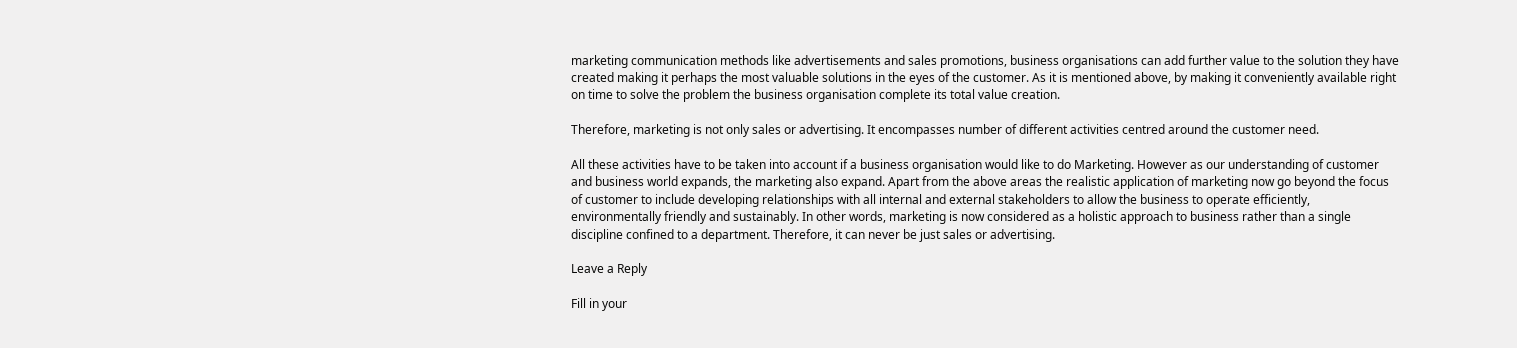marketing communication methods like advertisements and sales promotions, business organisations can add further value to the solution they have created making it perhaps the most valuable solutions in the eyes of the customer. As it is mentioned above, by making it conveniently available right on time to solve the problem the business organisation complete its total value creation.

Therefore, marketing is not only sales or advertising. It encompasses number of different activities centred around the customer need.

All these activities have to be taken into account if a business organisation would like to do Marketing. However as our understanding of customer and business world expands, the marketing also expand. Apart from the above areas the realistic application of marketing now go beyond the focus of customer to include developing relationships with all internal and external stakeholders to allow the business to operate efficiently, environmentally friendly and sustainably. In other words, marketing is now considered as a holistic approach to business rather than a single discipline confined to a department. Therefore, it can never be just sales or advertising.

Leave a Reply

Fill in your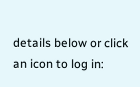details below or click an icon to log in: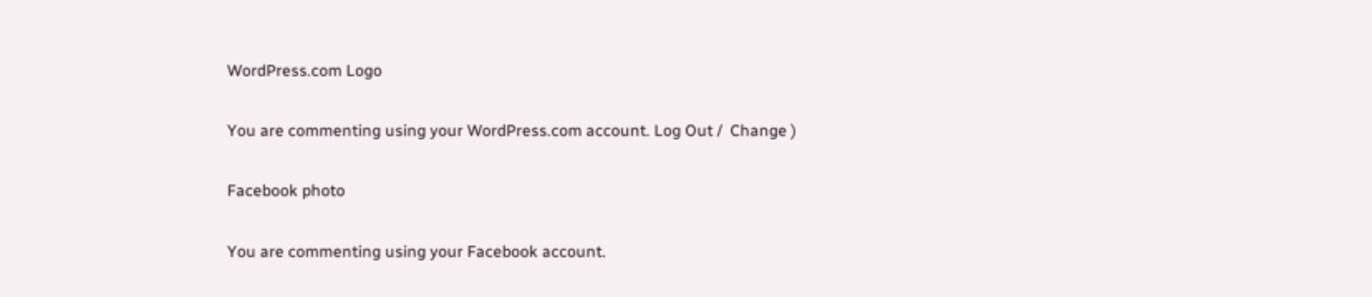WordPress.com Logo

You are commenting using your WordPress.com account. Log Out /  Change )

Facebook photo

You are commenting using your Facebook account.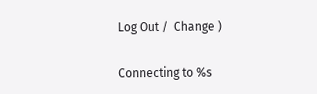Log Out /  Change )

Connecting to %s